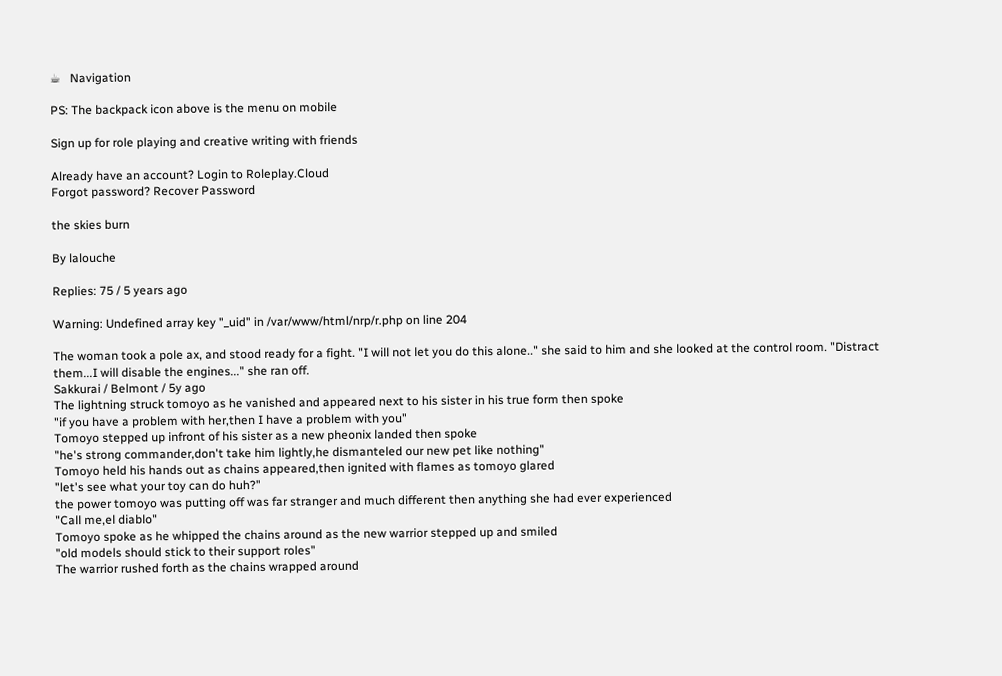☕   Navigation

PS: The backpack icon above is the menu on mobile

Sign up for role playing and creative writing with friends

Already have an account? Login to Roleplay.Cloud
Forgot password? Recover Password

the skies burn

By lalouche

Replies: 75 / 5 years ago

Warning: Undefined array key "_uid" in /var/www/html/nrp/r.php on line 204

The woman took a pole ax, and stood ready for a fight. "I will not let you do this alone.." she said to him and she looked at the control room. "Distract them...I will disable the engines..." she ran off.
Sakkurai / Belmont / 5y ago
The lightning struck tomoyo as he vanished and appeared next to his sister in his true form then spoke
"if you have a problem with her,then I have a problem with you"
Tomoyo stepped up infront of his sister as a new pheonix landed then spoke
"he's strong commander,don't take him lightly,he dismanteled our new pet like nothing"
Tomoyo held his hands out as chains appeared,then ignited with flames as tomoyo glared
"let's see what your toy can do huh?"
the power tomoyo was putting off was far stranger and much different then anything she had ever experienced
"Call me,el diablo"
Tomoyo spoke as he whipped the chains around as the new warrior stepped up and smiled
"old models should stick to their support roles"
The warrior rushed forth as the chains wrapped around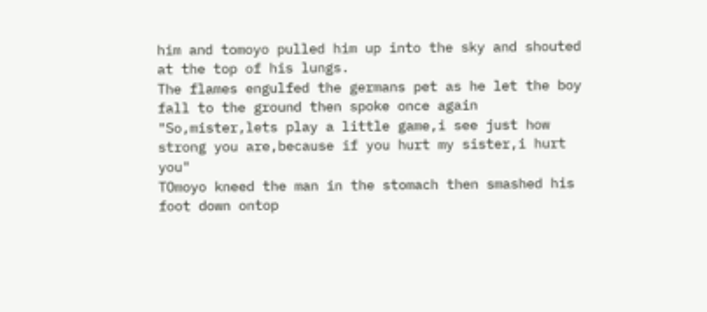him and tomoyo pulled him up into the sky and shouted at the top of his lungs.
The flames engulfed the germans pet as he let the boy fall to the ground then spoke once again
"So,mister,lets play a little game,i see just how strong you are,because if you hurt my sister,i hurt you"
TOmoyo kneed the man in the stomach then smashed his foot down ontop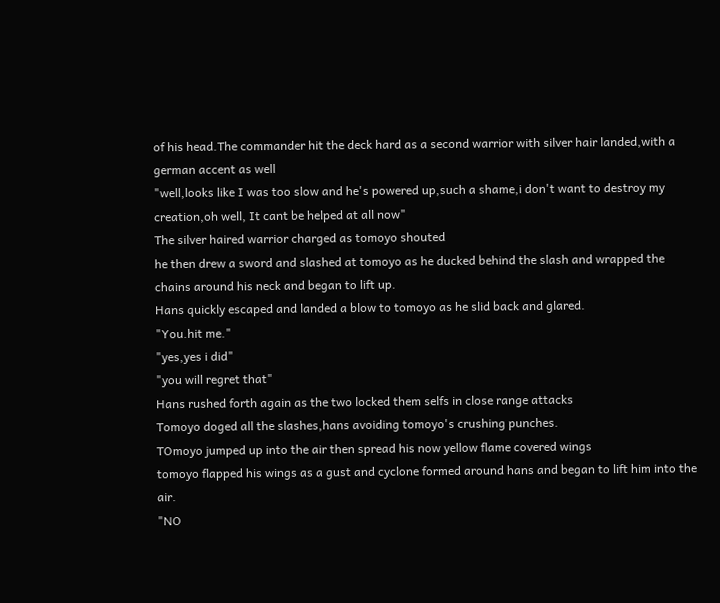of his head.The commander hit the deck hard as a second warrior with silver hair landed,with a german accent as well
"well,looks like I was too slow and he's powered up,such a shame,i don't want to destroy my creation,oh well, It cant be helped at all now"
The silver haired warrior charged as tomoyo shouted
he then drew a sword and slashed at tomoyo as he ducked behind the slash and wrapped the chains around his neck and began to lift up.
Hans quickly escaped and landed a blow to tomoyo as he slid back and glared.
"You.hit me."
"yes,yes i did"
"you will regret that"
Hans rushed forth again as the two locked them selfs in close range attacks
Tomoyo doged all the slashes,hans avoiding tomoyo's crushing punches.
TOmoyo jumped up into the air then spread his now yellow flame covered wings
tomoyo flapped his wings as a gust and cyclone formed around hans and began to lift him into the air.
"NO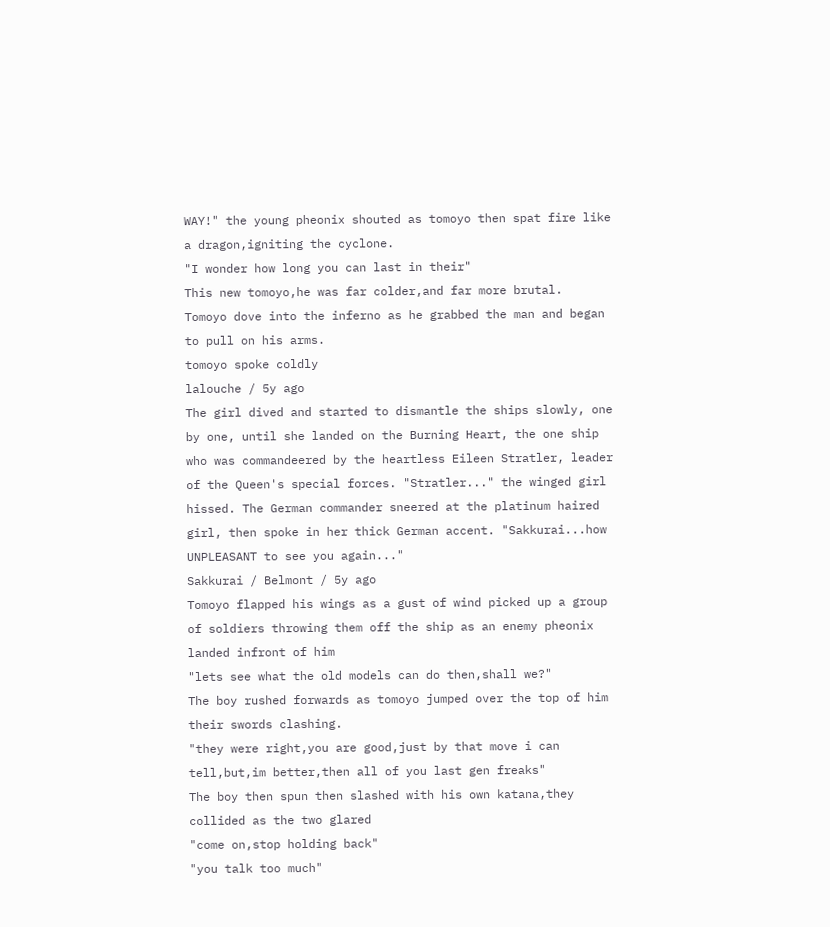WAY!" the young pheonix shouted as tomoyo then spat fire like a dragon,igniting the cyclone.
"I wonder how long you can last in their"
This new tomoyo,he was far colder,and far more brutal.
Tomoyo dove into the inferno as he grabbed the man and began to pull on his arms.
tomoyo spoke coldly
lalouche / 5y ago
The girl dived and started to dismantle the ships slowly, one by one, until she landed on the Burning Heart, the one ship who was commandeered by the heartless Eileen Stratler, leader of the Queen's special forces. "Stratler..." the winged girl hissed. The German commander sneered at the platinum haired girl, then spoke in her thick German accent. "Sakkurai...how UNPLEASANT to see you again..."
Sakkurai / Belmont / 5y ago
Tomoyo flapped his wings as a gust of wind picked up a group of soldiers throwing them off the ship as an enemy pheonix landed infront of him
"lets see what the old models can do then,shall we?"
The boy rushed forwards as tomoyo jumped over the top of him their swords clashing.
"they were right,you are good,just by that move i can tell,but,im better,then all of you last gen freaks"
The boy then spun then slashed with his own katana,they collided as the two glared
"come on,stop holding back"
"you talk too much"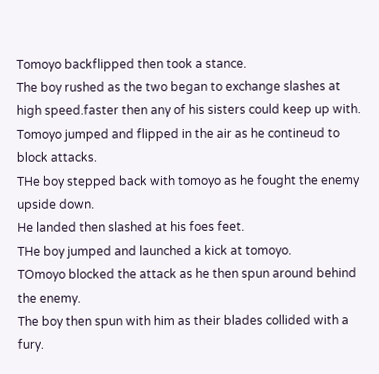Tomoyo backflipped then took a stance.
The boy rushed as the two began to exchange slashes at high speed.faster then any of his sisters could keep up with.
Tomoyo jumped and flipped in the air as he contineud to block attacks.
THe boy stepped back with tomoyo as he fought the enemy upside down.
He landed then slashed at his foes feet.
THe boy jumped and launched a kick at tomoyo.
TOmoyo blocked the attack as he then spun around behind the enemy.
The boy then spun with him as their blades collided with a fury.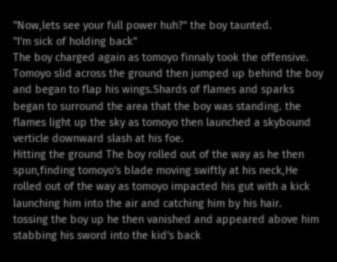"Now,lets see your full power huh?" the boy taunted.
"I'm sick of holding back"
The boy charged again as tomoyo finnaly took the offensive.
Tomoyo slid across the ground then jumped up behind the boy and began to flap his wings.Shards of flames and sparks began to surround the area that the boy was standing. the flames light up the sky as tomoyo then launched a skybound verticle downward slash at his foe.
Hitting the ground The boy rolled out of the way as he then spun,finding tomoyo's blade moving swiftly at his neck,He rolled out of the way as tomoyo impacted his gut with a kick launching him into the air and catching him by his hair.
tossing the boy up he then vanished and appeared above him stabbing his sword into the kid's back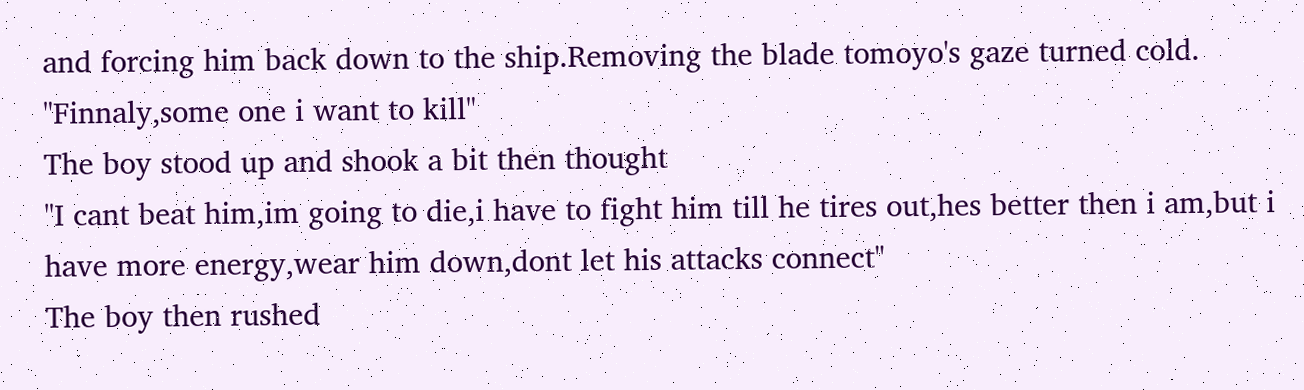and forcing him back down to the ship.Removing the blade tomoyo's gaze turned cold.
"Finnaly,some one i want to kill"
The boy stood up and shook a bit then thought
"I cant beat him,im going to die,i have to fight him till he tires out,hes better then i am,but i have more energy,wear him down,dont let his attacks connect"
The boy then rushed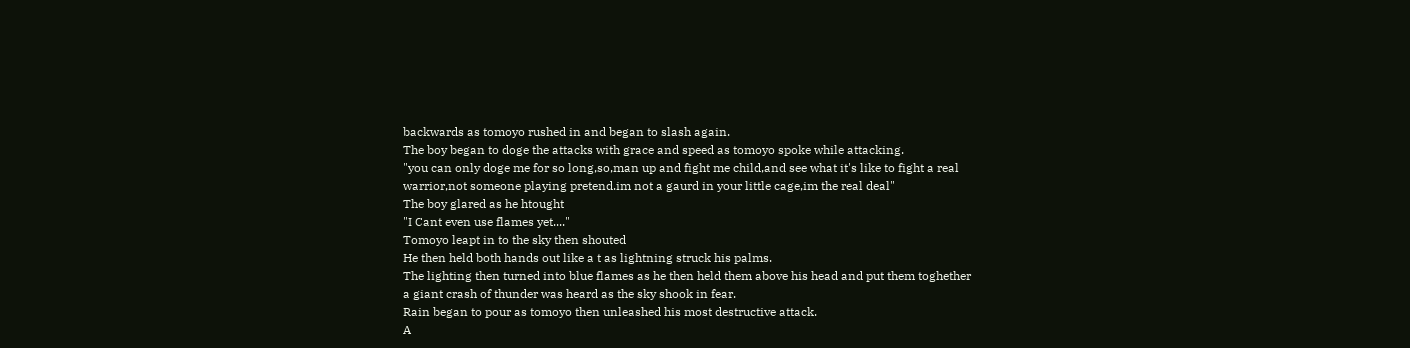backwards as tomoyo rushed in and began to slash again.
The boy began to doge the attacks with grace and speed as tomoyo spoke while attacking.
"you can only doge me for so long,so,man up and fight me child,and see what it's like to fight a real warrior,not someone playing pretend.im not a gaurd in your little cage,im the real deal"
The boy glared as he htought
"I Cant even use flames yet...."
Tomoyo leapt in to the sky then shouted
He then held both hands out like a t as lightning struck his palms.
The lighting then turned into blue flames as he then held them above his head and put them toghether
a giant crash of thunder was heard as the sky shook in fear.
Rain began to pour as tomoyo then unleashed his most destructive attack.
A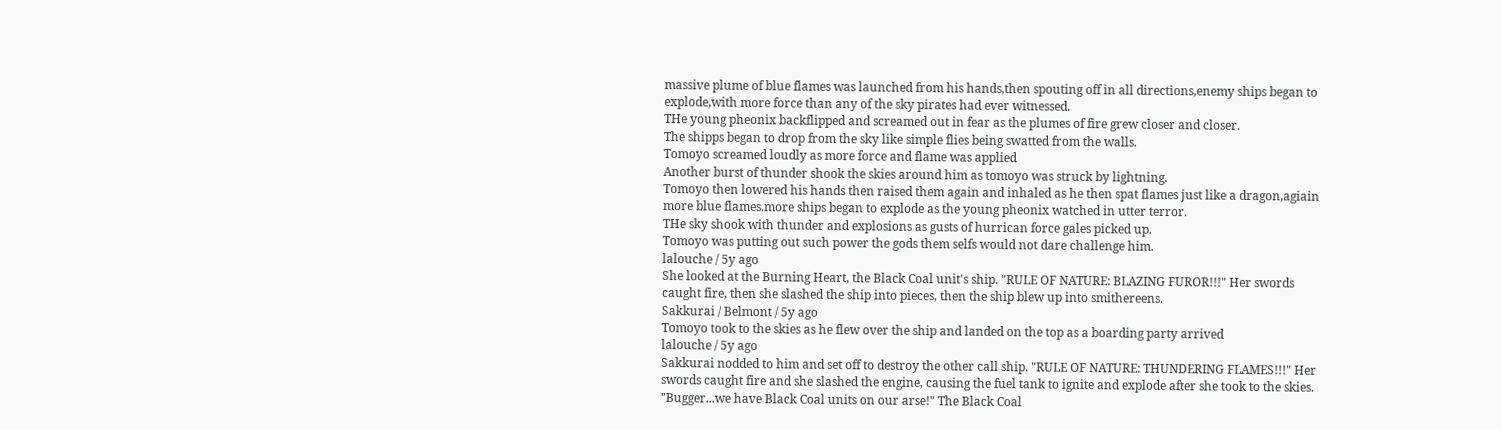massive plume of blue flames was launched from his hands,then spouting off in all directions,enemy ships began to explode,with more force than any of the sky pirates had ever witnessed.
THe young pheonix backflipped and screamed out in fear as the plumes of fire grew closer and closer.
The shipps began to drop from the sky like simple flies being swatted from the walls.
Tomoyo screamed loudly as more force and flame was applied
Another burst of thunder shook the skies around him as tomoyo was struck by lightning.
Tomoyo then lowered his hands then raised them again and inhaled as he then spat flames just like a dragon,agiain more blue flames.more ships began to explode as the young pheonix watched in utter terror.
THe sky shook with thunder and explosions as gusts of hurrican force gales picked up.
Tomoyo was putting out such power the gods them selfs would not dare challenge him.
lalouche / 5y ago
She looked at the Burning Heart, the Black Coal unit's ship. "RULE OF NATURE: BLAZING FUROR!!!" Her swords caught fire, then she slashed the ship into pieces, then the ship blew up into smithereens.
Sakkurai / Belmont / 5y ago
Tomoyo took to the skies as he flew over the ship and landed on the top as a boarding party arrived
lalouche / 5y ago
Sakkurai nodded to him and set off to destroy the other call ship. "RULE OF NATURE: THUNDERING FLAMES!!!" Her swords caught fire and she slashed the engine, causing the fuel tank to ignite and explode after she took to the skies. "Bugger...we have Black Coal units on our arse!" The Black Coal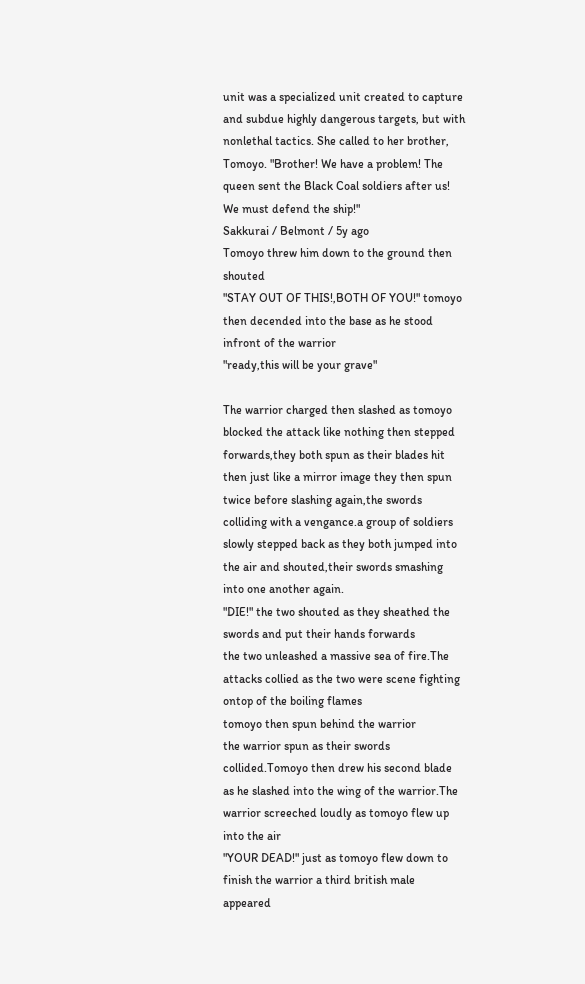unit was a specialized unit created to capture and subdue highly dangerous targets, but with nonlethal tactics. She called to her brother, Tomoyo. "Brother! We have a problem! The queen sent the Black Coal soldiers after us! We must defend the ship!"
Sakkurai / Belmont / 5y ago
Tomoyo threw him down to the ground then shouted
"STAY OUT OF THIS!,BOTH OF YOU!" tomoyo then decended into the base as he stood infront of the warrior
"ready,this will be your grave"

The warrior charged then slashed as tomoyo blocked the attack like nothing then stepped forwards,they both spun as their blades hit then just like a mirror image they then spun twice before slashing again,the swords colliding with a vengance.a group of soldiers slowly stepped back as they both jumped into the air and shouted,their swords smashing into one another again.
"DIE!" the two shouted as they sheathed the swords and put their hands forwards
the two unleashed a massive sea of fire.The attacks collied as the two were scene fighting ontop of the boiling flames
tomoyo then spun behind the warrior
the warrior spun as their swords collided.Tomoyo then drew his second blade as he slashed into the wing of the warrior.The warrior screeched loudly as tomoyo flew up into the air
"YOUR DEAD!" just as tomoyo flew down to finish the warrior a third british male appeared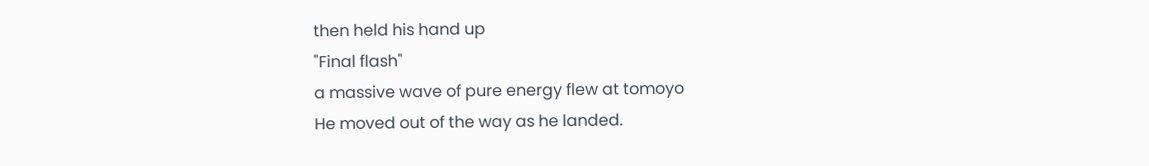then held his hand up
"Final flash"
a massive wave of pure energy flew at tomoyo
He moved out of the way as he landed.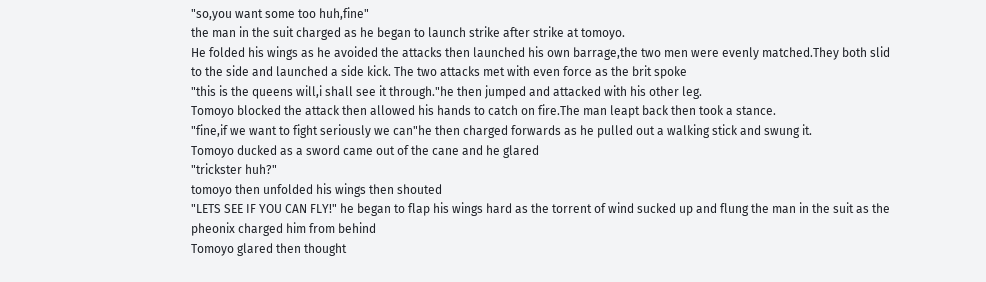"so,you want some too huh,fine"
the man in the suit charged as he began to launch strike after strike at tomoyo.
He folded his wings as he avoided the attacks then launched his own barrage,the two men were evenly matched.They both slid to the side and launched a side kick. The two attacks met with even force as the brit spoke
"this is the queens will,i shall see it through."he then jumped and attacked with his other leg.
Tomoyo blocked the attack then allowed his hands to catch on fire.The man leapt back then took a stance.
"fine,if we want to fight seriously we can"he then charged forwards as he pulled out a walking stick and swung it.
Tomoyo ducked as a sword came out of the cane and he glared
"trickster huh?"
tomoyo then unfolded his wings then shouted
"LETS SEE IF YOU CAN FLY!" he began to flap his wings hard as the torrent of wind sucked up and flung the man in the suit as the pheonix charged him from behind
Tomoyo glared then thought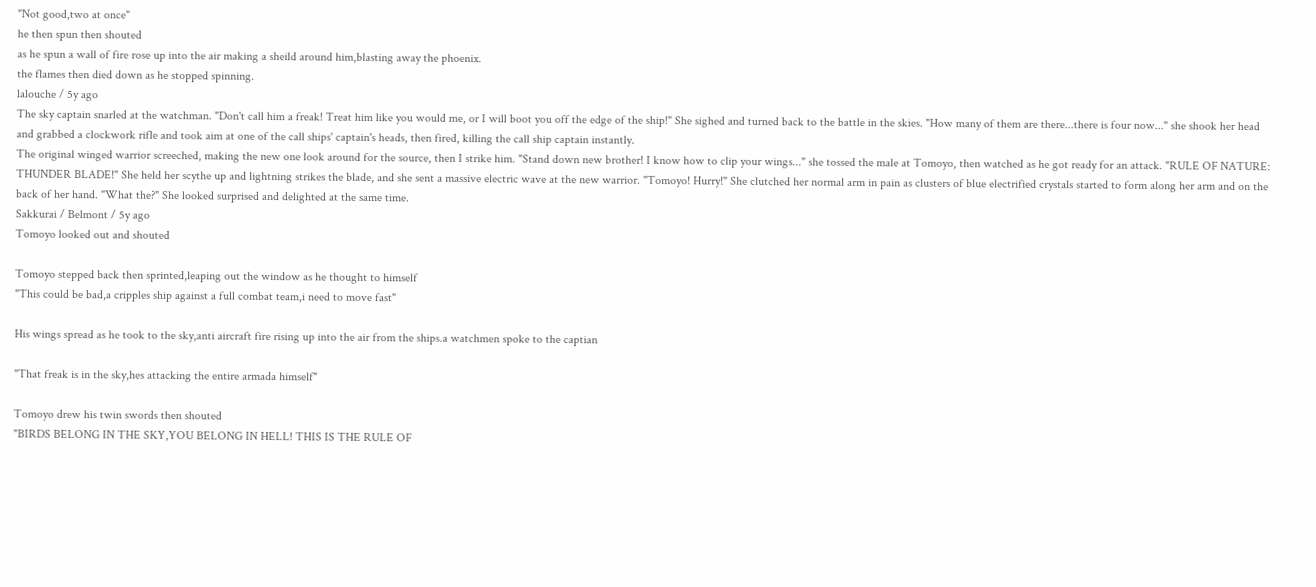"Not good,two at once"
he then spun then shouted
as he spun a wall of fire rose up into the air making a sheild around him,blasting away the phoenix.
the flames then died down as he stopped spinning.
lalouche / 5y ago
The sky captain snarled at the watchman. "Don't call him a freak! Treat him like you would me, or I will boot you off the edge of the ship!" She sighed and turned back to the battle in the skies. "How many of them are there...there is four now..." she shook her head and grabbed a clockwork rifle and took aim at one of the call ships' captain's heads, then fired, killing the call ship captain instantly.
The original winged warrior screeched, making the new one look around for the source, then I strike him. "Stand down new brother! I know how to clip your wings..." she tossed the male at Tomoyo, then watched as he got ready for an attack. "RULE OF NATURE: THUNDER BLADE!" She held her scythe up and lightning strikes the blade, and she sent a massive electric wave at the new warrior. "Tomoyo! Hurry!" She clutched her normal arm in pain as clusters of blue electrified crystals started to form along her arm and on the back of her hand. "What the?" She looked surprised and delighted at the same time.
Sakkurai / Belmont / 5y ago
Tomoyo looked out and shouted

Tomoyo stepped back then sprinted,leaping out the window as he thought to himself
"This could be bad,a cripples ship against a full combat team,i need to move fast"

His wings spread as he took to the sky,anti aircraft fire rising up into the air from the ships.a watchmen spoke to the captian

"That freak is in the sky,hes attacking the entire armada himself"

Tomoyo drew his twin swords then shouted
"BIRDS BELONG IN THE SKY,YOU BELONG IN HELL! THIS IS THE RULE OF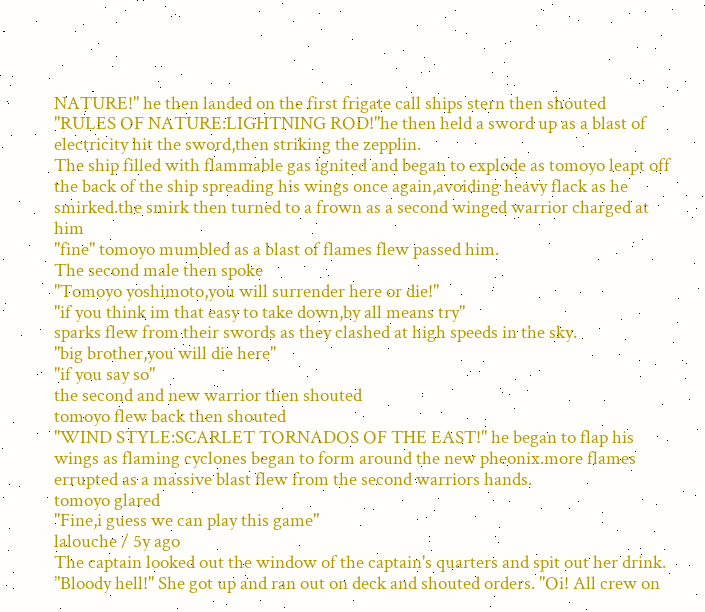NATURE!" he then landed on the first frigate call ships stern then shouted
"RULES OF NATURE:LIGHTNING ROD!"he then held a sword up as a blast of electricity hit the sword,then striking the zepplin.
The ship filled with flammable gas ignited and began to explode as tomoyo leapt off the back of the ship spreading his wings once again,avoiding heavy flack as he smirked.the smirk then turned to a frown as a second winged warrior charged at him
"fine" tomoyo mumbled as a blast of flames flew passed him.
The second male then spoke
"Tomoyo yoshimoto,you will surrender here or die!"
"if you think im that easy to take down,by all means try"
sparks flew from their swords as they clashed at high speeds in the sky.
"big brother,you will die here"
"if you say so"
the second and new warrior then shouted
tomoyo flew back then shouted
"WIND STYLE:SCARLET TORNADOS OF THE EAST!" he began to flap his wings as flaming cyclones began to form around the new pheonix.more flames errupted as a massive blast flew from the second warriors hands.
tomoyo glared
"Fine,i guess we can play this game"
lalouche / 5y ago
The captain looked out the window of the captain's quarters and spit out her drink. "Bloody hell!" She got up and ran out on deck and shouted orders. "Oi! All crew on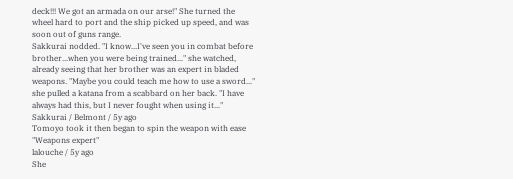deck!!! We got an armada on our arse!" She turned the wheel hard to port and the ship picked up speed, and was soon out of guns range.
Sakkurai nodded. "I know...I've seen you in combat before brother...when you were being trained..." she watched, already seeing that her brother was an expert in bladed weapons. "Maybe you could teach me how to use a sword..." she pulled a katana from a scabbard on her back. "I have always had this, but I never fought when using it..."
Sakkurai / Belmont / 5y ago
Tomoyo took it then began to spin the weapon with ease
"Weapons expert"
lalouche / 5y ago
She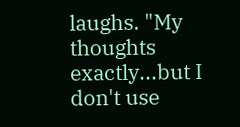laughs. "My thoughts exactly...but I don't use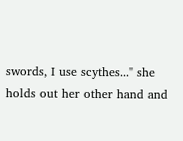swords, I use scythes..." she holds out her other hand and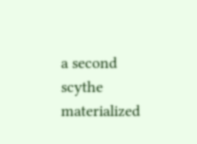a second scythe materialized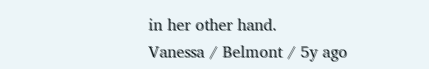in her other hand.
Vanessa / Belmont / 5y ago